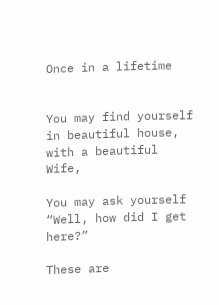Once in a lifetime


You may find yourself in beautiful house, with a beautiful Wife,

You may ask yourself  “Well, how did I get here?”

These are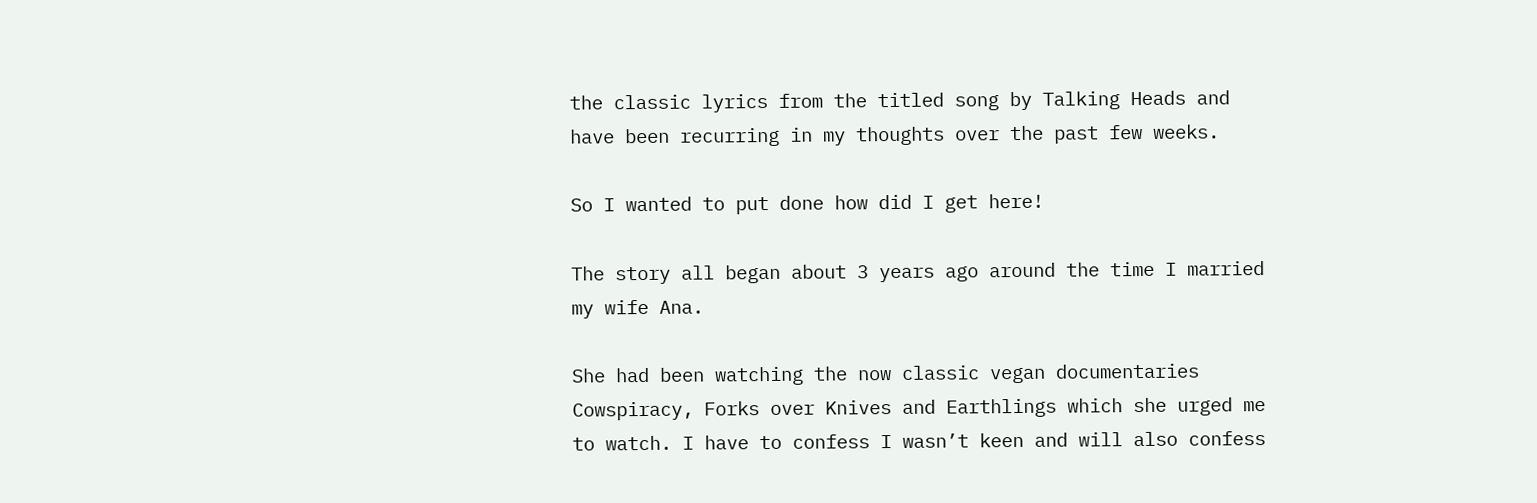the classic lyrics from the titled song by Talking Heads and have been recurring in my thoughts over the past few weeks.

So I wanted to put done how did I get here!

The story all began about 3 years ago around the time I married my wife Ana.

She had been watching the now classic vegan documentaries Cowspiracy, Forks over Knives and Earthlings which she urged me to watch. I have to confess I wasn’t keen and will also confess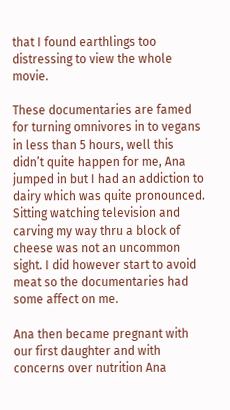that I found earthlings too distressing to view the whole movie.

These documentaries are famed for turning omnivores in to vegans in less than 5 hours, well this didn’t quite happen for me, Ana jumped in but I had an addiction to dairy which was quite pronounced. Sitting watching television and carving my way thru a block of cheese was not an uncommon sight. I did however start to avoid meat so the documentaries had some affect on me.

Ana then became pregnant with our first daughter and with concerns over nutrition Ana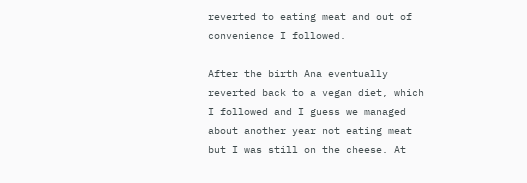reverted to eating meat and out of convenience I followed.

After the birth Ana eventually reverted back to a vegan diet, which I followed and I guess we managed about another year not eating meat but I was still on the cheese. At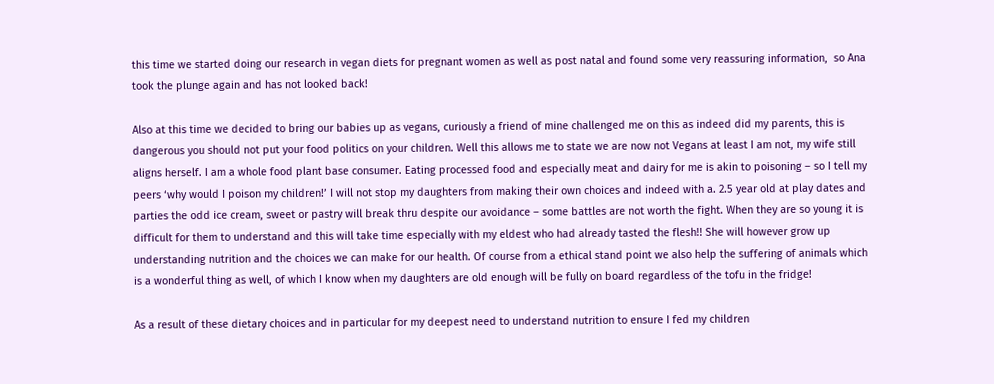this time we started doing our research in vegan diets for pregnant women as well as post natal and found some very reassuring information,  so Ana took the plunge again and has not looked back!

Also at this time we decided to bring our babies up as vegans, curiously a friend of mine challenged me on this as indeed did my parents, this is dangerous you should not put your food politics on your children. Well this allows me to state we are now not Vegans at least I am not, my wife still aligns herself. I am a whole food plant base consumer. Eating processed food and especially meat and dairy for me is akin to poisoning – so I tell my peers ‘why would I poison my children!’ I will not stop my daughters from making their own choices and indeed with a. 2.5 year old at play dates and parties the odd ice cream, sweet or pastry will break thru despite our avoidance – some battles are not worth the fight. When they are so young it is difficult for them to understand and this will take time especially with my eldest who had already tasted the flesh!! She will however grow up understanding nutrition and the choices we can make for our health. Of course from a ethical stand point we also help the suffering of animals which is a wonderful thing as well, of which I know when my daughters are old enough will be fully on board regardless of the tofu in the fridge!

As a result of these dietary choices and in particular for my deepest need to understand nutrition to ensure I fed my children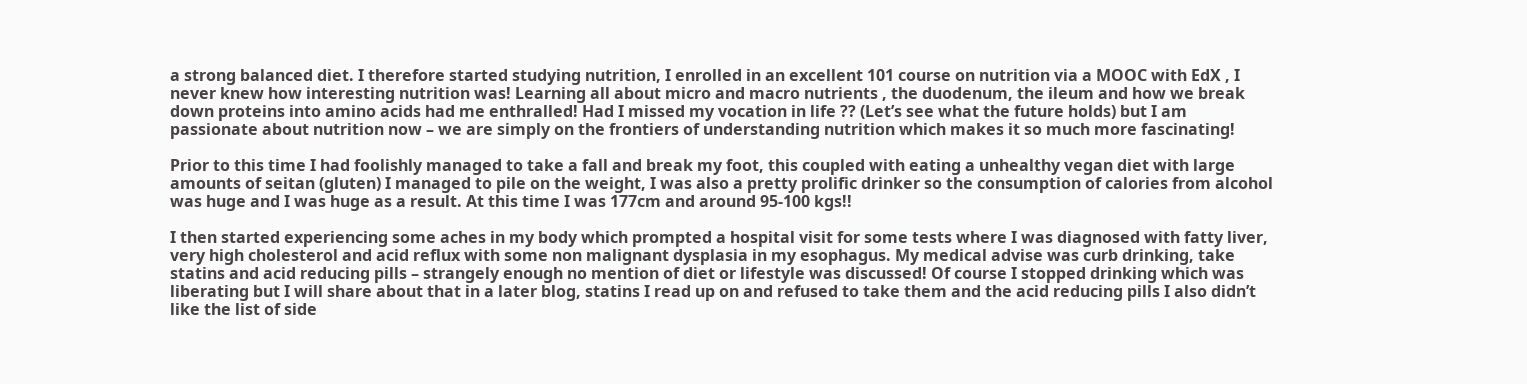a strong balanced diet. I therefore started studying nutrition, I enrolled in an excellent 101 course on nutrition via a MOOC with EdX , I never knew how interesting nutrition was! Learning all about micro and macro nutrients , the duodenum, the ileum and how we break down proteins into amino acids had me enthralled! Had I missed my vocation in life ?? (Let’s see what the future holds) but I am passionate about nutrition now – we are simply on the frontiers of understanding nutrition which makes it so much more fascinating!

Prior to this time I had foolishly managed to take a fall and break my foot, this coupled with eating a unhealthy vegan diet with large amounts of seitan (gluten) I managed to pile on the weight, I was also a pretty prolific drinker so the consumption of calories from alcohol was huge and I was huge as a result. At this time I was 177cm and around 95-100 kgs!!

I then started experiencing some aches in my body which prompted a hospital visit for some tests where I was diagnosed with fatty liver, very high cholesterol and acid reflux with some non malignant dysplasia in my esophagus. My medical advise was curb drinking, take statins and acid reducing pills – strangely enough no mention of diet or lifestyle was discussed! Of course I stopped drinking which was liberating but I will share about that in a later blog, statins I read up on and refused to take them and the acid reducing pills I also didn’t like the list of side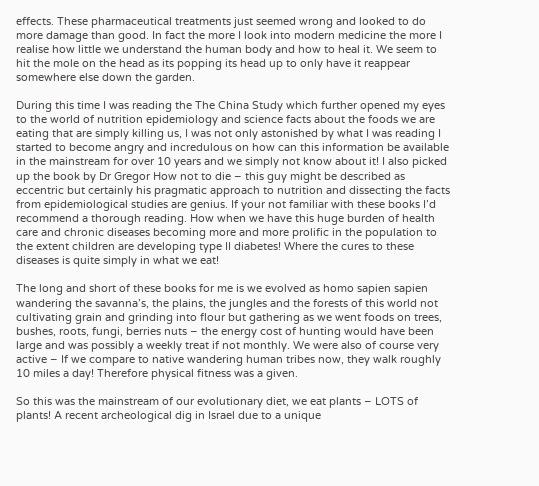effects. These pharmaceutical treatments just seemed wrong and looked to do more damage than good. In fact the more I look into modern medicine the more I realise how little we understand the human body and how to heal it. We seem to hit the mole on the head as its popping its head up to only have it reappear somewhere else down the garden.

During this time I was reading the The China Study which further opened my eyes to the world of nutrition epidemiology and science facts about the foods we are eating that are simply killing us, I was not only astonished by what I was reading I started to become angry and incredulous on how can this information be available in the mainstream for over 10 years and we simply not know about it! I also picked up the book by Dr Gregor How not to die – this guy might be described as eccentric but certainly his pragmatic approach to nutrition and dissecting the facts from epidemiological studies are genius. If your not familiar with these books I’d recommend a thorough reading. How when we have this huge burden of health care and chronic diseases becoming more and more prolific in the population to the extent children are developing type II diabetes! Where the cures to these diseases is quite simply in what we eat!

The long and short of these books for me is we evolved as homo sapien sapien wandering the savanna’s, the plains, the jungles and the forests of this world not cultivating grain and grinding into flour but gathering as we went foods on trees, bushes, roots, fungi, berries nuts – the energy cost of hunting would have been large and was possibly a weekly treat if not monthly. We were also of course very active – If we compare to native wandering human tribes now, they walk roughly 10 miles a day! Therefore physical fitness was a given.

So this was the mainstream of our evolutionary diet, we eat plants – LOTS of plants! A recent archeological dig in Israel due to a unique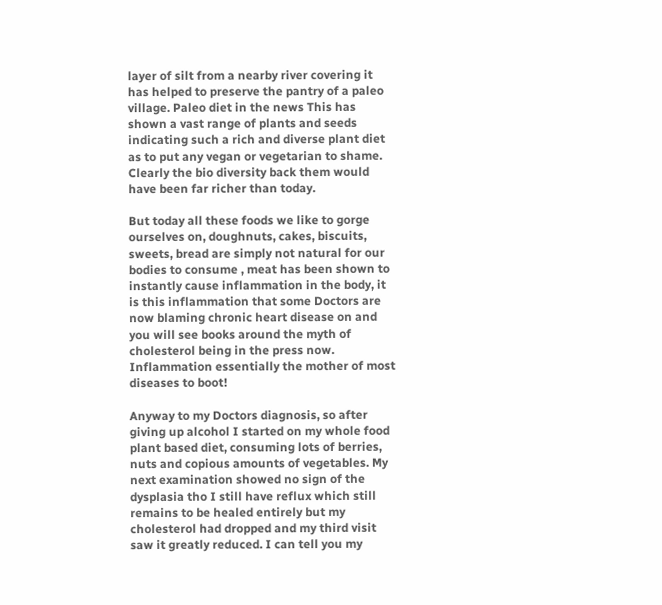layer of silt from a nearby river covering it has helped to preserve the pantry of a paleo village. Paleo diet in the news This has shown a vast range of plants and seeds indicating such a rich and diverse plant diet as to put any vegan or vegetarian to shame. Clearly the bio diversity back them would have been far richer than today.

But today all these foods we like to gorge ourselves on, doughnuts, cakes, biscuits, sweets, bread are simply not natural for our bodies to consume , meat has been shown to instantly cause inflammation in the body, it is this inflammation that some Doctors are now blaming chronic heart disease on and you will see books around the myth of cholesterol being in the press now. Inflammation essentially the mother of most diseases to boot!

Anyway to my Doctors diagnosis, so after giving up alcohol I started on my whole food plant based diet, consuming lots of berries, nuts and copious amounts of vegetables. My next examination showed no sign of the dysplasia tho I still have reflux which still remains to be healed entirely but my cholesterol had dropped and my third visit saw it greatly reduced. I can tell you my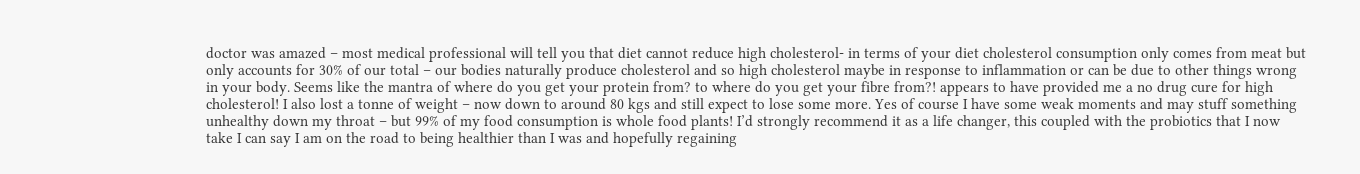doctor was amazed – most medical professional will tell you that diet cannot reduce high cholesterol- in terms of your diet cholesterol consumption only comes from meat but only accounts for 30% of our total – our bodies naturally produce cholesterol and so high cholesterol maybe in response to inflammation or can be due to other things wrong in your body. Seems like the mantra of where do you get your protein from? to where do you get your fibre from?! appears to have provided me a no drug cure for high cholesterol! I also lost a tonne of weight – now down to around 80 kgs and still expect to lose some more. Yes of course I have some weak moments and may stuff something unhealthy down my throat – but 99% of my food consumption is whole food plants! I’d strongly recommend it as a life changer, this coupled with the probiotics that I now take I can say I am on the road to being healthier than I was and hopefully regaining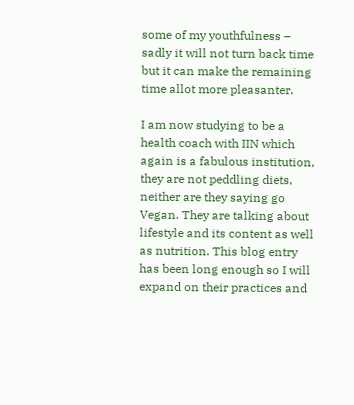some of my youthfulness – sadly it will not turn back time but it can make the remaining time allot more pleasanter.

I am now studying to be a health coach with IIN which again is a fabulous institution, they are not peddling diets, neither are they saying go Vegan. They are talking about lifestyle and its content as well as nutrition. This blog entry has been long enough so I will expand on their practices and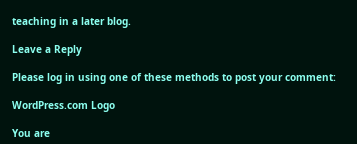teaching in a later blog.

Leave a Reply

Please log in using one of these methods to post your comment:

WordPress.com Logo

You are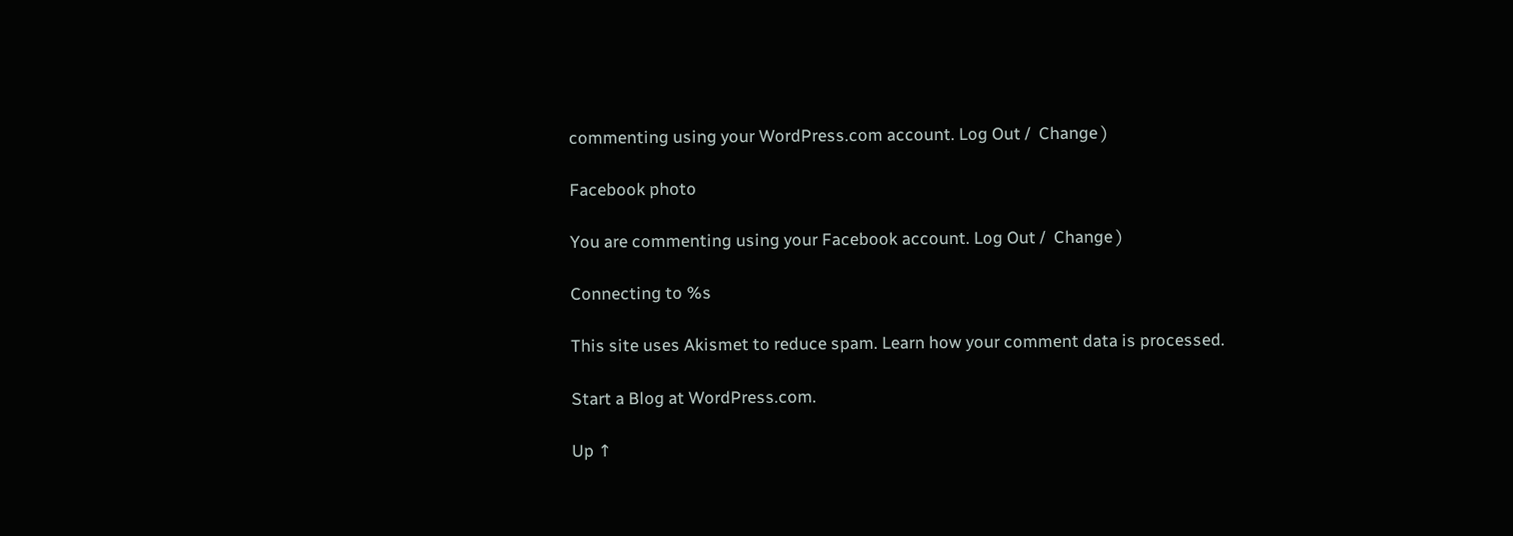commenting using your WordPress.com account. Log Out /  Change )

Facebook photo

You are commenting using your Facebook account. Log Out /  Change )

Connecting to %s

This site uses Akismet to reduce spam. Learn how your comment data is processed.

Start a Blog at WordPress.com.

Up ↑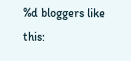%d bloggers like this: